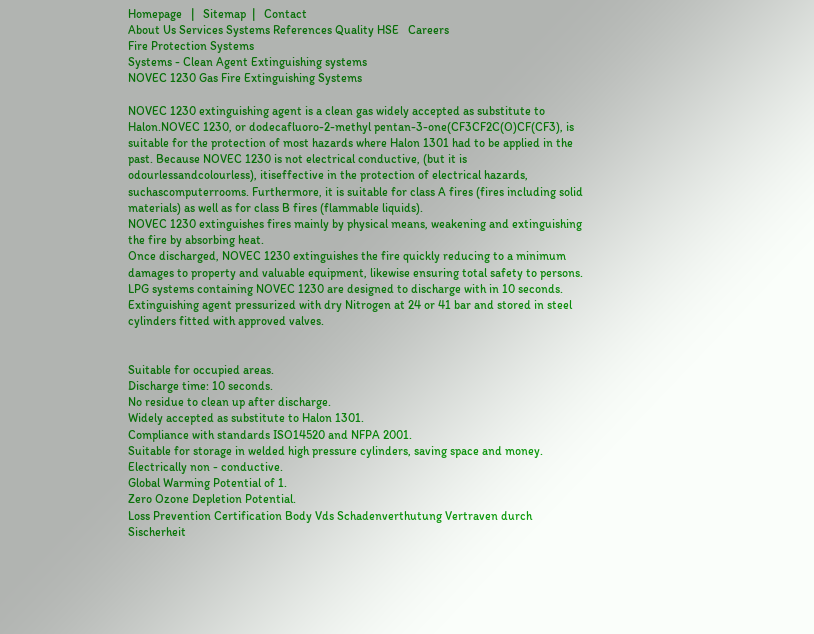Homepage   |   Sitemap  |   Contact
About Us Services Systems References Quality HSE   Careers
Fire Protection Systems
Systems - Clean Agent Extinguishing systems
NOVEC 1230 Gas Fire Extinguishing Systems

NOVEC 1230 extinguishing agent is a clean gas widely accepted as substitute to Halon.NOVEC 1230, or dodecafluoro-2-methyl pentan-3-one(CF3CF2C(O)CF(CF3), is suitable for the protection of most hazards where Halon 1301 had to be applied in the past. Because NOVEC 1230 is not electrical conductive, (but it is odourlessandcolourless), itiseffective in the protection of electrical hazards, suchascomputerrooms. Furthermore, it is suitable for class A fires (fires including solid materials) as well as for class B fires (flammable liquids).
NOVEC 1230 extinguishes fires mainly by physical means, weakening and extinguishing the fire by absorbing heat.
Once discharged, NOVEC 1230 extinguishes the fire quickly reducing to a minimum damages to property and valuable equipment, likewise ensuring total safety to persons.
LPG systems containing NOVEC 1230 are designed to discharge with in 10 seconds. Extinguishing agent pressurized with dry Nitrogen at 24 or 41 bar and stored in steel cylinders fitted with approved valves.


Suitable for occupied areas.
Discharge time: 10 seconds.
No residue to clean up after discharge.
Widely accepted as substitute to Halon 1301.
Compliance with standards ISO14520 and NFPA 2001.
Suitable for storage in welded high pressure cylinders, saving space and money.
Electrically non - conductive.
Global Warming Potential of 1.
Zero Ozone Depletion Potential.
Loss Prevention Certification Body Vds Schadenverthutung Vertraven durch Sischerheit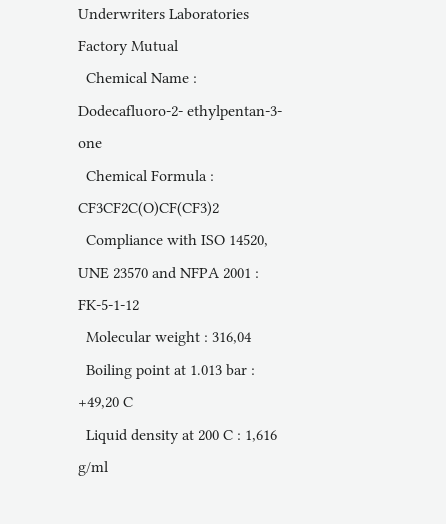Underwriters Laboratories  Factory Mutual
  Chemical Name : Dodecafluoro-2- ethylpentan-3-one
  Chemical Formula : CF3CF2C(O)CF(CF3)2
  Compliance with ISO 14520, UNE 23570 and NFPA 2001 : FK-5-1-12
  Molecular weight : 316,04
  Boiling point at 1.013 bar : +49,20 C
  Liquid density at 200 C : 1,616 g/ml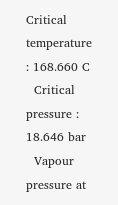Critical temperature : 168.660 C
  Critical pressure : 18.646 bar
  Vapour pressure at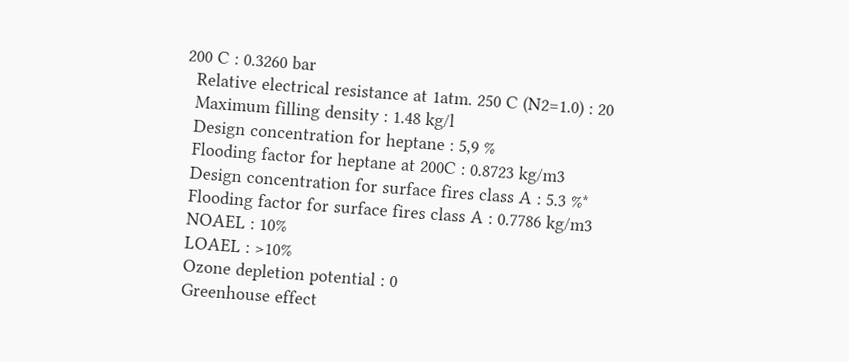200 C : 0.3260 bar
  Relative electrical resistance at 1atm. 250 C (N2=1.0) : 20
  Maximum filling density : 1.48 kg/l
  Design concentration for heptane : 5,9 %
  Flooding factor for heptane at 200C : 0.8723 kg/m3
  Design concentration for surface fires class A : 5.3 %*
  Flooding factor for surface fires class A : 0.7786 kg/m3
  NOAEL : 10%
  LOAEL : >10%
  Ozone depletion potential : 0
  Greenhouse effect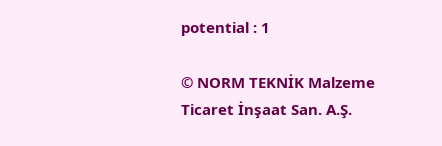potential : 1

© NORM TEKNİK Malzeme Ticaret İnşaat San. A.Ş.